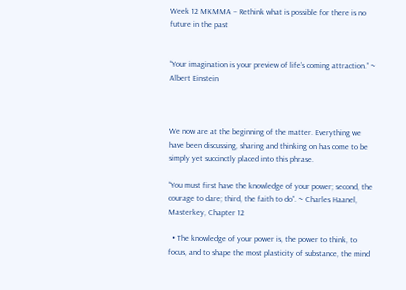Week 12 MKMMA – Rethink what is possible for there is no future in the past


“Your imagination is your preview of life’s coming attraction.” ~ Albert Einstein



We now are at the beginning of the matter. Everything we have been discussing, sharing and thinking on has come to be simply yet succinctly placed into this phrase.

“You must first have the knowledge of your power; second, the courage to dare; third, the faith to do”. ~ Charles Haanel, Masterkey, Chapter 12

  • The knowledge of your power is, the power to think, to focus, and to shape the most plasticity of substance, the mind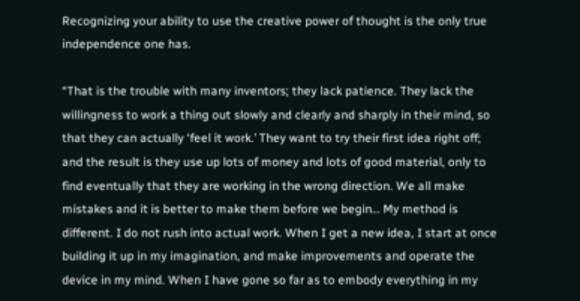Recognizing your ability to use the creative power of thought is the only true independence one has.

“That is the trouble with many inventors; they lack patience. They lack the willingness to work a thing out slowly and clearly and sharply in their mind, so that they can actually ‘feel it work.’ They want to try their first idea right off; and the result is they use up lots of money and lots of good material, only to find eventually that they are working in the wrong direction. We all make mistakes and it is better to make them before we begin… My method is different. I do not rush into actual work. When I get a new idea, I start at once building it up in my imagination, and make improvements and operate the device in my mind. When I have gone so far as to embody everything in my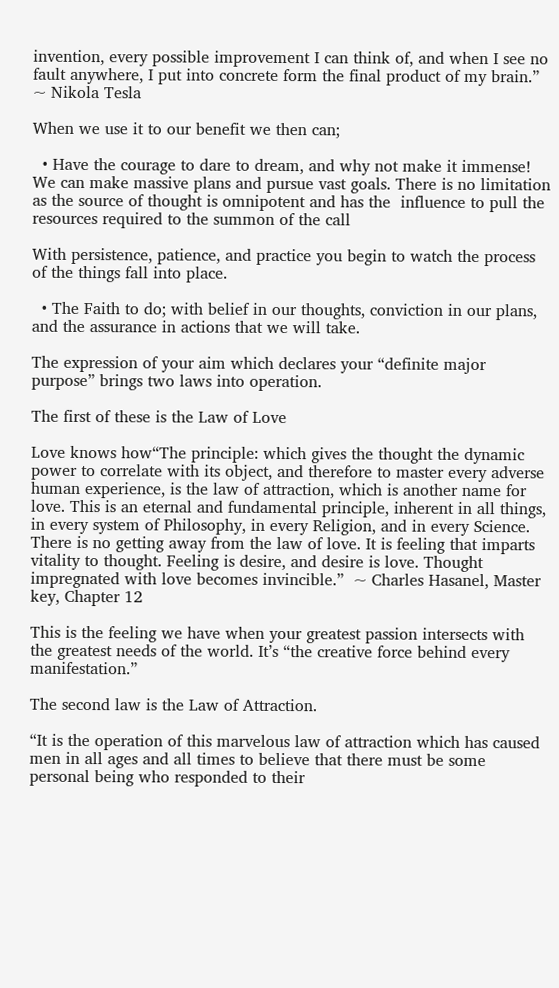invention, every possible improvement I can think of, and when I see no fault anywhere, I put into concrete form the final product of my brain.” ~ Nikola Tesla

When we use it to our benefit we then can;

  • Have the courage to dare to dream, and why not make it immense! We can make massive plans and pursue vast goals. There is no limitation as the source of thought is omnipotent and has the  influence to pull the resources required to the summon of the call

With persistence, patience, and practice you begin to watch the process of the things fall into place.

  • The Faith to do; with belief in our thoughts, conviction in our plans, and the assurance in actions that we will take.

The expression of your aim which declares your “definite major purpose” brings two laws into operation.

The first of these is the Law of Love

Love knows how“The principle: which gives the thought the dynamic power to correlate with its object, and therefore to master every adverse human experience, is the law of attraction, which is another name for love. This is an eternal and fundamental principle, inherent in all things, in every system of Philosophy, in every Religion, and in every Science. There is no getting away from the law of love. It is feeling that imparts vitality to thought. Feeling is desire, and desire is love. Thought impregnated with love becomes invincible.”  ~ Charles Hasanel, Master key, Chapter 12

This is the feeling we have when your greatest passion intersects with the greatest needs of the world. It’s “the creative force behind every manifestation.”

The second law is the Law of Attraction.

“It is the operation of this marvelous law of attraction which has caused men in all ages and all times to believe that there must be some personal being who responded to their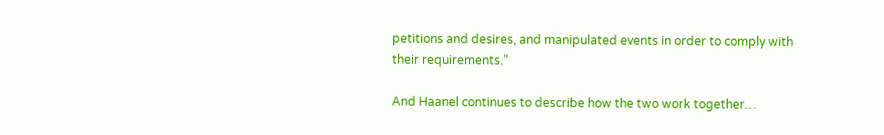petitions and desires, and manipulated events in order to comply with their requirements.”

And Haanel continues to describe how the two work together…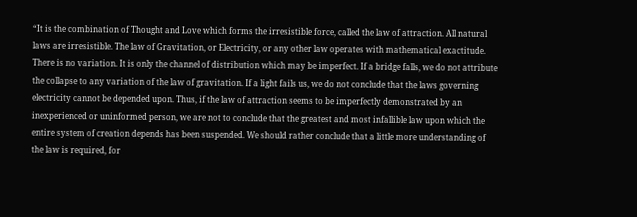“It is the combination of Thought and Love which forms the irresistible force, called the law of attraction. All natural laws are irresistible. The law of Gravitation, or Electricity, or any other law operates with mathematical exactitude. There is no variation. It is only the channel of distribution which may be imperfect. If a bridge falls, we do not attribute the collapse to any variation of the law of gravitation. If a light fails us, we do not conclude that the laws governing electricity cannot be depended upon. Thus, if the law of attraction seems to be imperfectly demonstrated by an inexperienced or uninformed person, we are not to conclude that the greatest and most infallible law upon which the entire system of creation depends has been suspended. We should rather conclude that a little more understanding of the law is required, for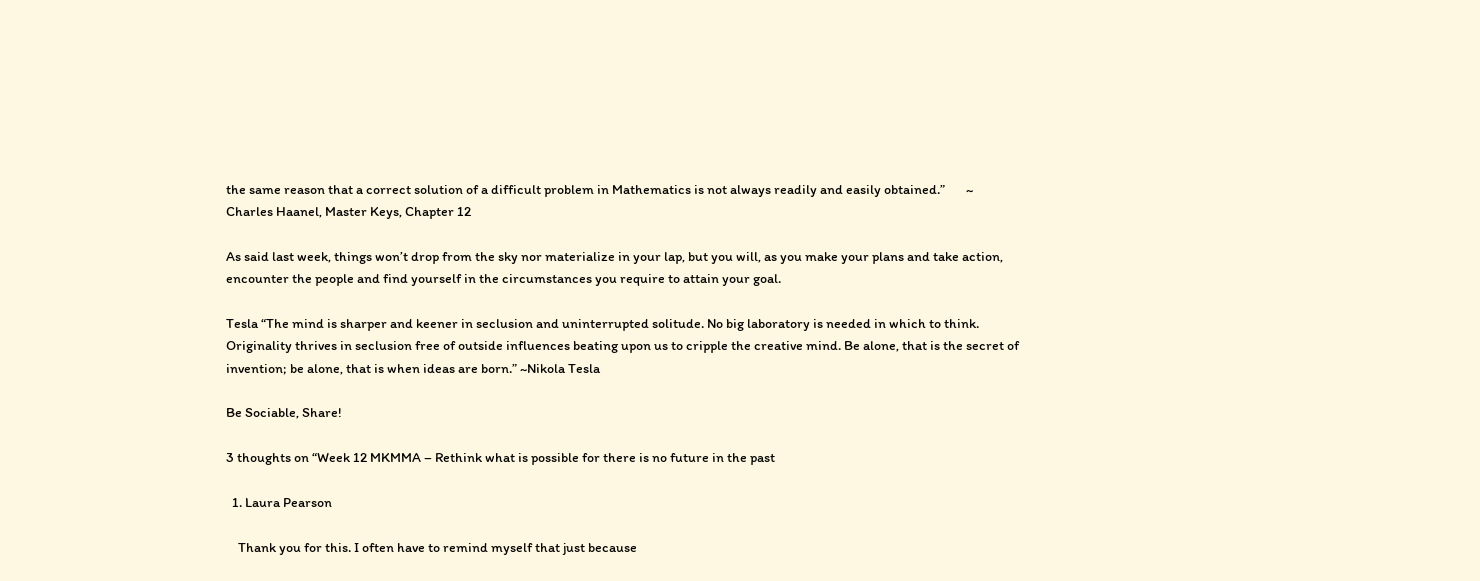the same reason that a correct solution of a difficult problem in Mathematics is not always readily and easily obtained.”       ~ Charles Haanel, Master Keys, Chapter 12

As said last week, things won’t drop from the sky nor materialize in your lap, but you will, as you make your plans and take action, encounter the people and find yourself in the circumstances you require to attain your goal.

Tesla “The mind is sharper and keener in seclusion and uninterrupted solitude. No big laboratory is needed in which to think. Originality thrives in seclusion free of outside influences beating upon us to cripple the creative mind. Be alone, that is the secret of invention; be alone, that is when ideas are born.” ~Nikola Tesla

Be Sociable, Share!

3 thoughts on “Week 12 MKMMA – Rethink what is possible for there is no future in the past

  1. Laura Pearson

    Thank you for this. I often have to remind myself that just because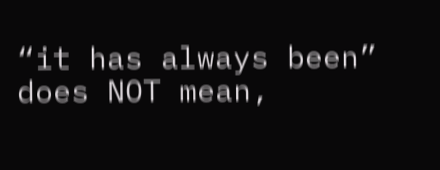“it has always been” does NOT mean,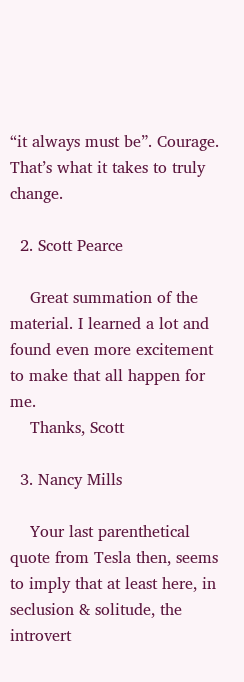“it always must be”. Courage. That’s what it takes to truly change.

  2. Scott Pearce

    Great summation of the material. I learned a lot and found even more excitement to make that all happen for me.
    Thanks, Scott

  3. Nancy Mills

    Your last parenthetical quote from Tesla then, seems to imply that at least here, in seclusion & solitude, the introvert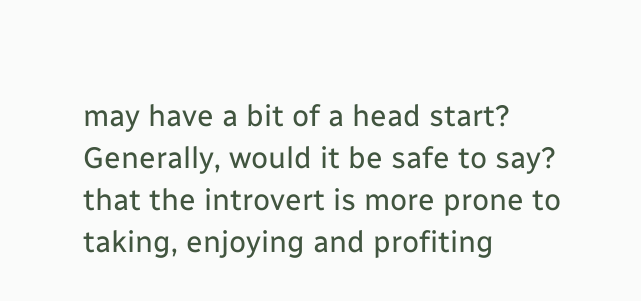may have a bit of a head start? Generally, would it be safe to say? that the introvert is more prone to taking, enjoying and profiting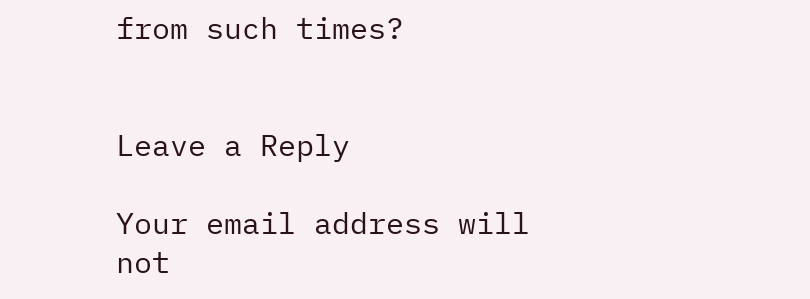from such times?


Leave a Reply

Your email address will not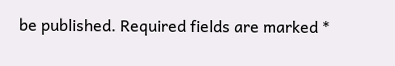be published. Required fields are marked *